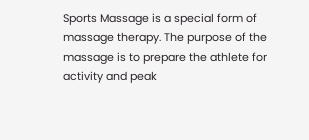Sports Massage is a special form of massage therapy. The purpose of the massage is to prepare the athlete for activity and peak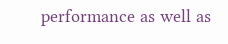performance as well as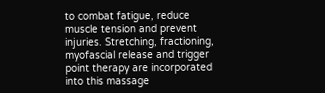to combat fatigue, reduce muscle tension and prevent injuries. Stretching, fractioning, myofascial release and trigger point therapy are incorporated into this massage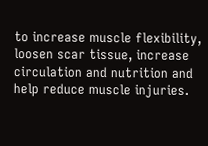to increase muscle flexibility, loosen scar tissue, increase circulation and nutrition and help reduce muscle injuries.